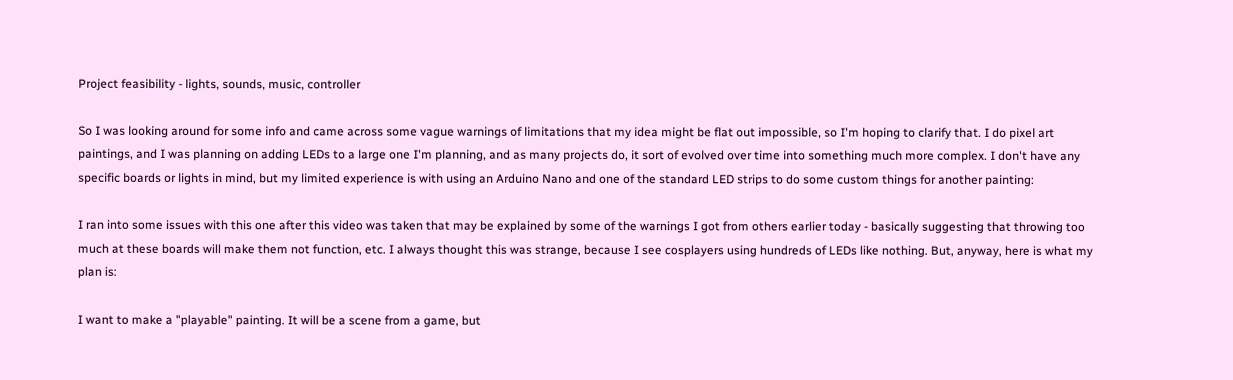Project feasibility - lights, sounds, music, controller

So I was looking around for some info and came across some vague warnings of limitations that my idea might be flat out impossible, so I'm hoping to clarify that. I do pixel art paintings, and I was planning on adding LEDs to a large one I'm planning, and as many projects do, it sort of evolved over time into something much more complex. I don't have any specific boards or lights in mind, but my limited experience is with using an Arduino Nano and one of the standard LED strips to do some custom things for another painting:

I ran into some issues with this one after this video was taken that may be explained by some of the warnings I got from others earlier today - basically suggesting that throwing too much at these boards will make them not function, etc. I always thought this was strange, because I see cosplayers using hundreds of LEDs like nothing. But, anyway, here is what my plan is:

I want to make a "playable" painting. It will be a scene from a game, but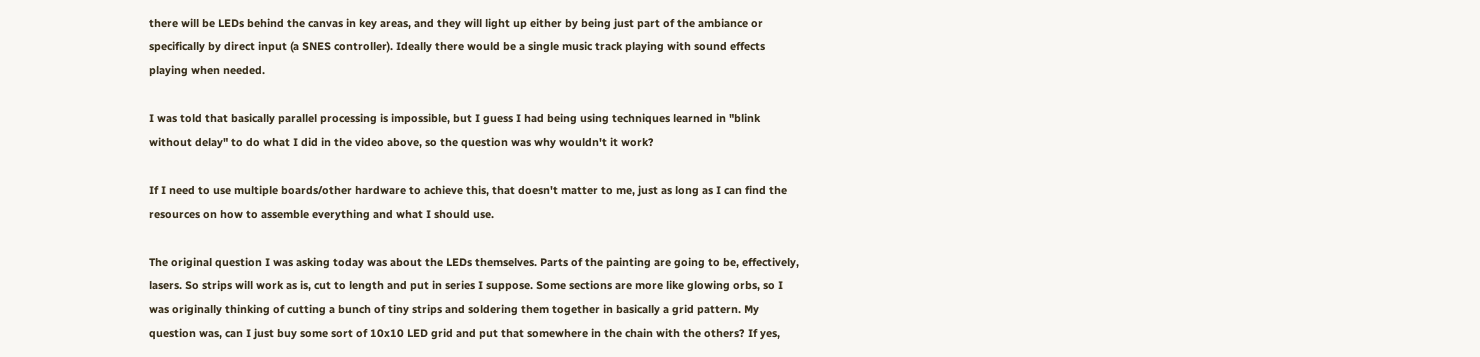there will be LEDs behind the canvas in key areas, and they will light up either by being just part of the ambiance or specifically by direct input (a SNES controller). Ideally there would be a single music track playing with sound effects playing when needed.

I was told that basically parallel processing is impossible, but I guess I had being using techniques learned in "blink without delay" to do what I did in the video above, so the question was why wouldn't it work?

If I need to use multiple boards/other hardware to achieve this, that doesn't matter to me, just as long as I can find the resources on how to assemble everything and what I should use.

The original question I was asking today was about the LEDs themselves. Parts of the painting are going to be, effectively, lasers. So strips will work as is, cut to length and put in series I suppose. Some sections are more like glowing orbs, so I was originally thinking of cutting a bunch of tiny strips and soldering them together in basically a grid pattern. My question was, can I just buy some sort of 10x10 LED grid and put that somewhere in the chain with the others? If yes,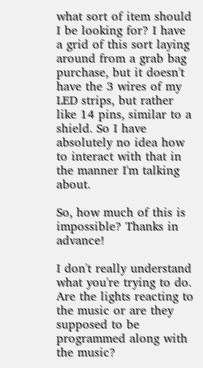what sort of item should I be looking for? I have a grid of this sort laying around from a grab bag purchase, but it doesn't have the 3 wires of my LED strips, but rather like 14 pins, similar to a shield. So I have absolutely no idea how to interact with that in the manner I'm talking about.

So, how much of this is impossible? Thanks in advance!

I don't really understand what you're trying to do. Are the lights reacting to the music or are they supposed to be programmed along with the music?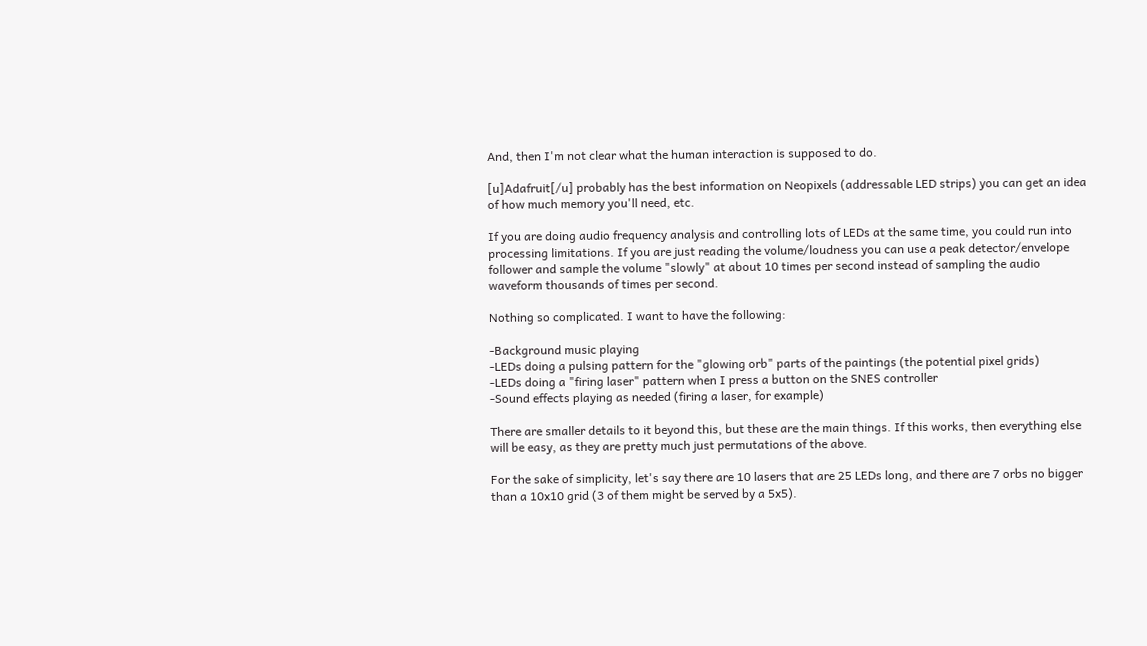And, then I'm not clear what the human interaction is supposed to do.

[u]Adafruit[/u] probably has the best information on Neopixels (addressable LED strips) you can get an idea of how much memory you'll need, etc.

If you are doing audio frequency analysis and controlling lots of LEDs at the same time, you could run into processing limitations. If you are just reading the volume/loudness you can use a peak detector/envelope follower and sample the volume "slowly" at about 10 times per second instead of sampling the audio waveform thousands of times per second.

Nothing so complicated. I want to have the following:

-Background music playing
-LEDs doing a pulsing pattern for the "glowing orb" parts of the paintings (the potential pixel grids)
-LEDs doing a "firing laser" pattern when I press a button on the SNES controller
-Sound effects playing as needed (firing a laser, for example)

There are smaller details to it beyond this, but these are the main things. If this works, then everything else will be easy, as they are pretty much just permutations of the above.

For the sake of simplicity, let's say there are 10 lasers that are 25 LEDs long, and there are 7 orbs no bigger than a 10x10 grid (3 of them might be served by a 5x5).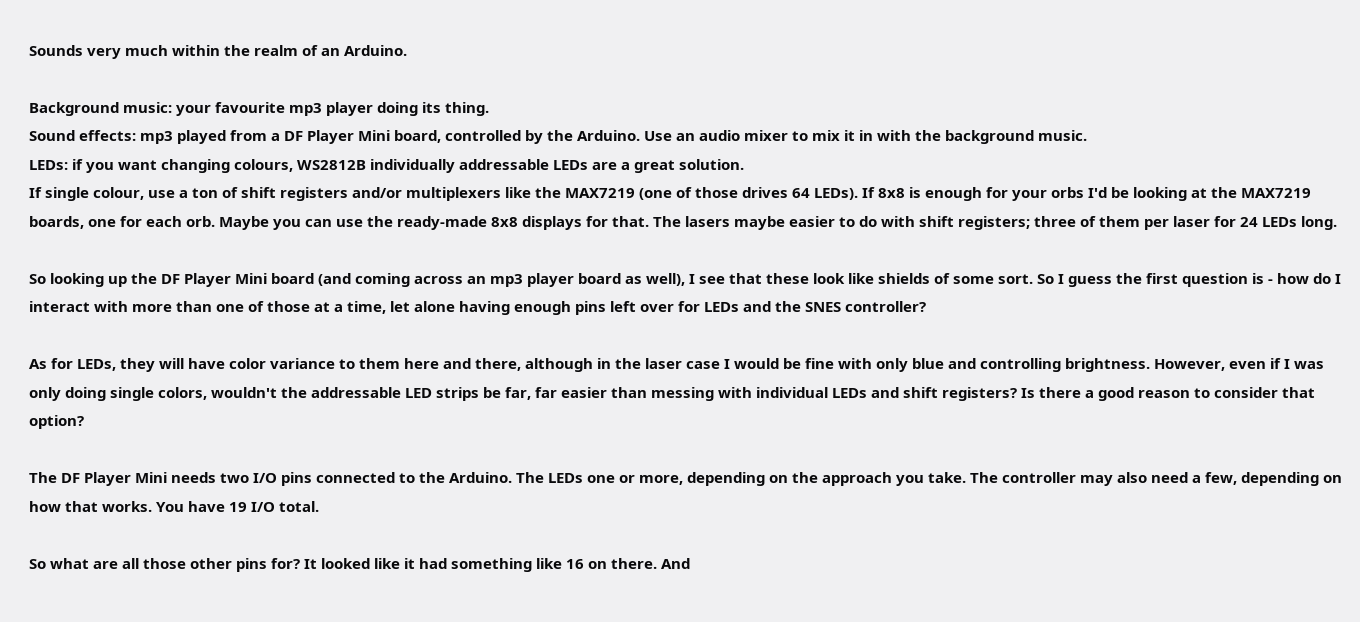Sounds very much within the realm of an Arduino.

Background music: your favourite mp3 player doing its thing.
Sound effects: mp3 played from a DF Player Mini board, controlled by the Arduino. Use an audio mixer to mix it in with the background music.
LEDs: if you want changing colours, WS2812B individually addressable LEDs are a great solution.
If single colour, use a ton of shift registers and/or multiplexers like the MAX7219 (one of those drives 64 LEDs). If 8x8 is enough for your orbs I'd be looking at the MAX7219 boards, one for each orb. Maybe you can use the ready-made 8x8 displays for that. The lasers maybe easier to do with shift registers; three of them per laser for 24 LEDs long.

So looking up the DF Player Mini board (and coming across an mp3 player board as well), I see that these look like shields of some sort. So I guess the first question is - how do I interact with more than one of those at a time, let alone having enough pins left over for LEDs and the SNES controller?

As for LEDs, they will have color variance to them here and there, although in the laser case I would be fine with only blue and controlling brightness. However, even if I was only doing single colors, wouldn't the addressable LED strips be far, far easier than messing with individual LEDs and shift registers? Is there a good reason to consider that option?

The DF Player Mini needs two I/O pins connected to the Arduino. The LEDs one or more, depending on the approach you take. The controller may also need a few, depending on how that works. You have 19 I/O total.

So what are all those other pins for? It looked like it had something like 16 on there. And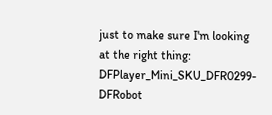just to make sure I'm looking at the right thing: DFPlayer_Mini_SKU_DFR0299-DFRobot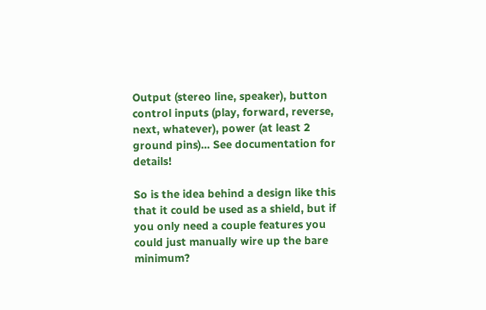Output (stereo line, speaker), button control inputs (play, forward, reverse, next, whatever), power (at least 2 ground pins)... See documentation for details!

So is the idea behind a design like this that it could be used as a shield, but if you only need a couple features you could just manually wire up the bare minimum?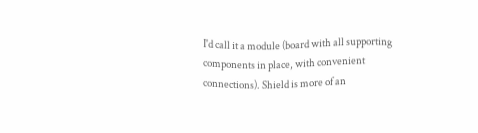I'd call it a module (board with all supporting components in place, with convenient connections). Shield is more of an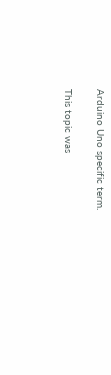Arduino Uno specific term.

This topic was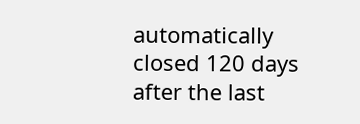automatically closed 120 days after the last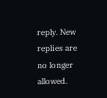reply. New replies are no longer allowed.